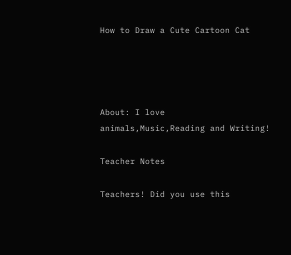How to Draw a Cute Cartoon Cat




About: I love animals,Music,Reading and Writing!

Teacher Notes

Teachers! Did you use this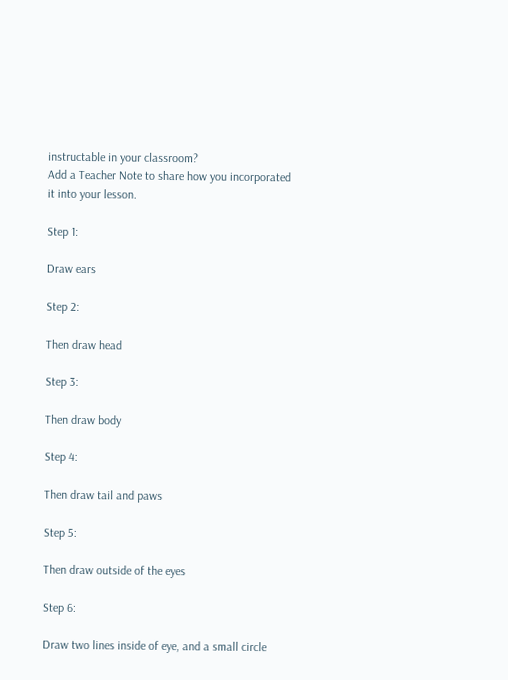instructable in your classroom?
Add a Teacher Note to share how you incorporated it into your lesson.

Step 1:

Draw ears

Step 2:

Then draw head

Step 3:

Then draw body

Step 4:

Then draw tail and paws

Step 5:

Then draw outside of the eyes

Step 6:

Draw two lines inside of eye, and a small circle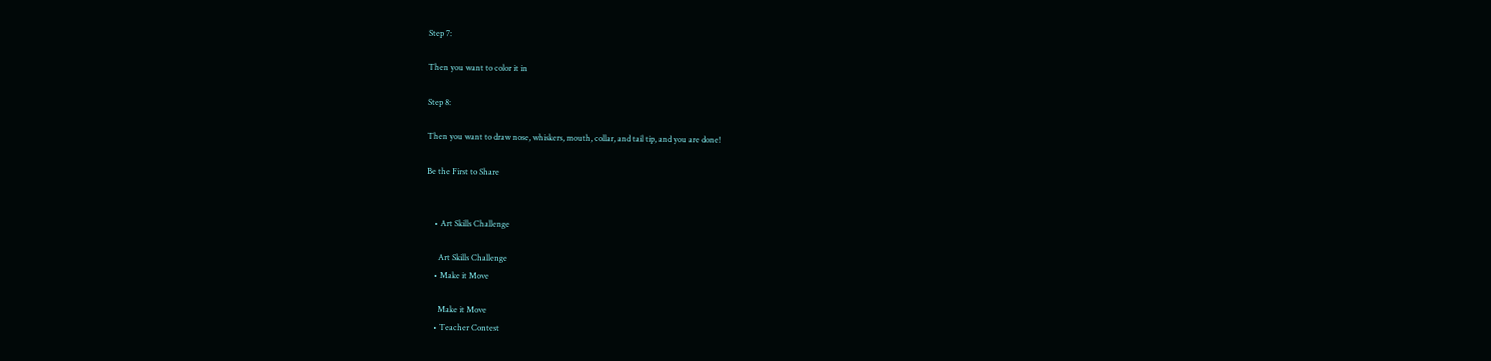Step 7:

Then you want to color it in

Step 8:

Then you want to draw nose, whiskers, mouth, collar, and tail tip, and you are done!

Be the First to Share


    • Art Skills Challenge

      Art Skills Challenge
    • Make it Move

      Make it Move
    • Teacher Contest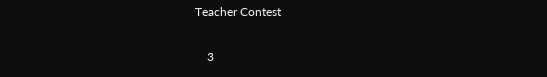Teacher Contest

    3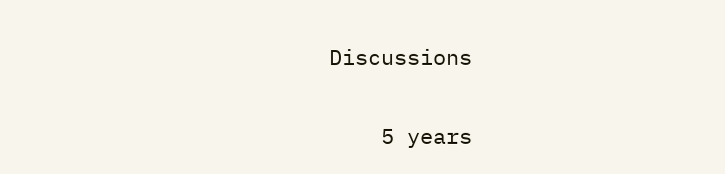Discussions


    5 years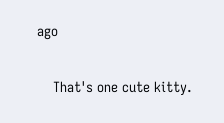ago

    That's one cute kitty.